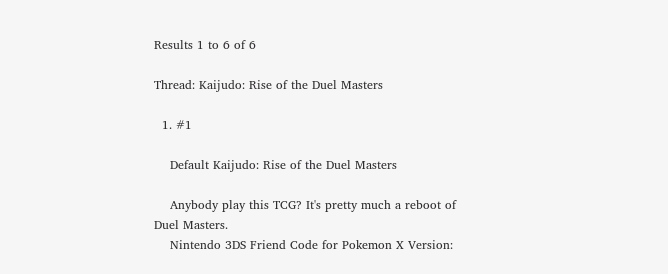Results 1 to 6 of 6

Thread: Kaijudo: Rise of the Duel Masters

  1. #1

    Default Kaijudo: Rise of the Duel Masters

    Anybody play this TCG? It's pretty much a reboot of Duel Masters.
    Nintendo 3DS Friend Code for Pokemon X Version: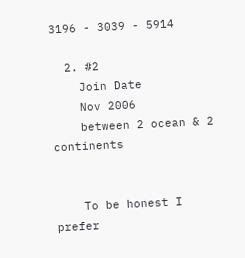3196 - 3039 - 5914

  2. #2
    Join Date
    Nov 2006
    between 2 ocean & 2 continents


    To be honest I prefer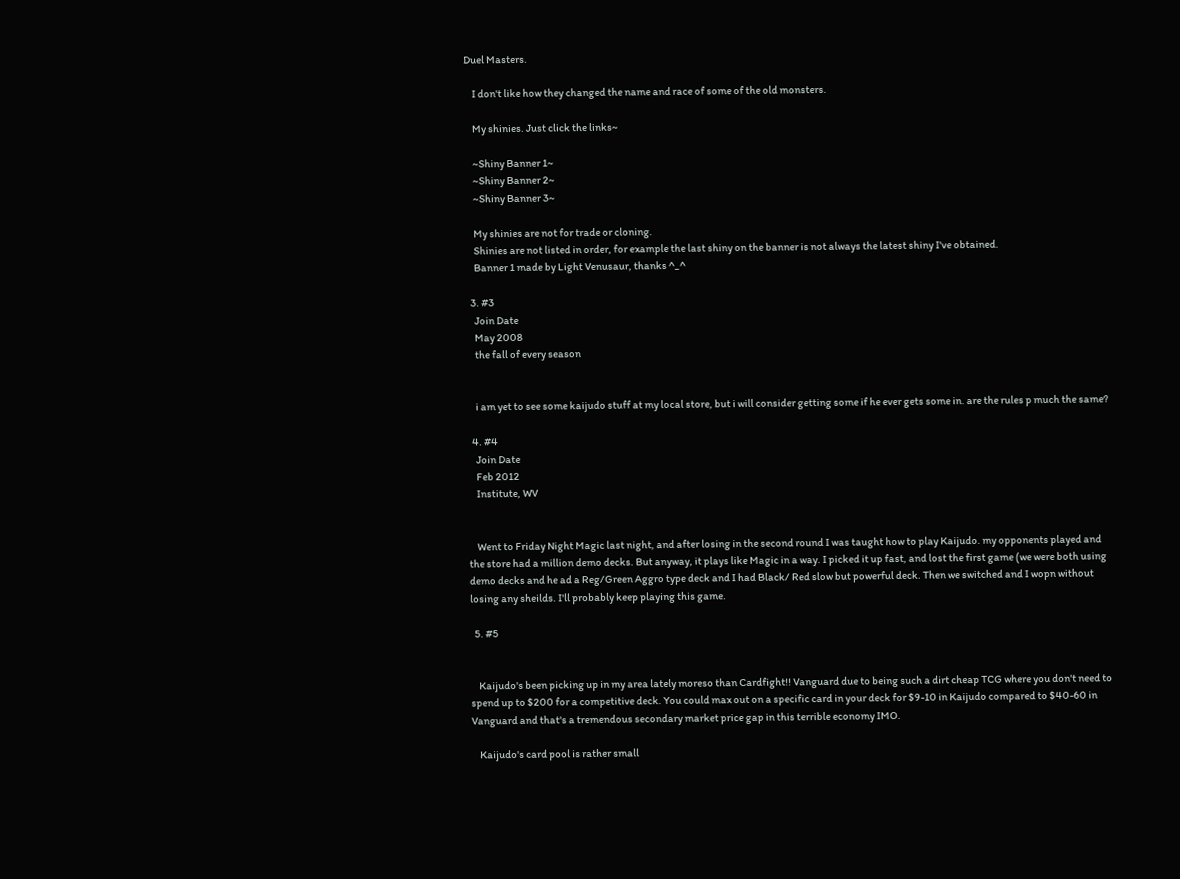Duel Masters.

    I don't like how they changed the name and race of some of the old monsters.

    My shinies. Just click the links~

    ~Shiny Banner 1~
    ~Shiny Banner 2~
    ~Shiny Banner 3~

    My shinies are not for trade or cloning.
    Shinies are not listed in order, for example the last shiny on the banner is not always the latest shiny I've obtained.
    Banner 1 made by Light Venusaur, thanks ^_^

  3. #3
    Join Date
    May 2008
    the fall of every season


    i am yet to see some kaijudo stuff at my local store, but i will consider getting some if he ever gets some in. are the rules p much the same?

  4. #4
    Join Date
    Feb 2012
    Institute, WV


    Went to Friday Night Magic last night, and after losing in the second round I was taught how to play Kaijudo. my opponents played and the store had a million demo decks. But anyway, it plays like Magic in a way. I picked it up fast, and lost the first game (we were both using demo decks and he ad a Reg/Green Aggro type deck and I had Black/ Red slow but powerful deck. Then we switched and I wopn without losing any sheilds. I'll probably keep playing this game.

  5. #5


    Kaijudo's been picking up in my area lately moreso than Cardfight!! Vanguard due to being such a dirt cheap TCG where you don't need to spend up to $200 for a competitive deck. You could max out on a specific card in your deck for $9-10 in Kaijudo compared to $40-60 in Vanguard and that's a tremendous secondary market price gap in this terrible economy IMO.

    Kaijudo's card pool is rather small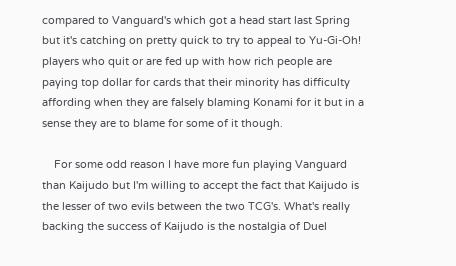compared to Vanguard's which got a head start last Spring but it's catching on pretty quick to try to appeal to Yu-Gi-Oh! players who quit or are fed up with how rich people are paying top dollar for cards that their minority has difficulty affording when they are falsely blaming Konami for it but in a sense they are to blame for some of it though.

    For some odd reason I have more fun playing Vanguard than Kaijudo but I'm willing to accept the fact that Kaijudo is the lesser of two evils between the two TCG's. What's really backing the success of Kaijudo is the nostalgia of Duel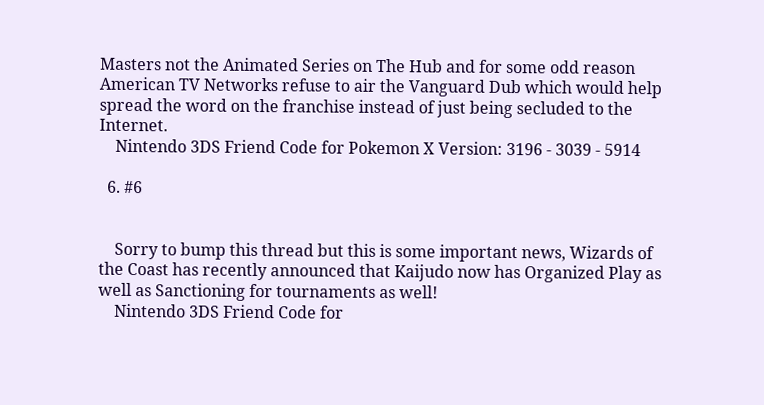Masters not the Animated Series on The Hub and for some odd reason American TV Networks refuse to air the Vanguard Dub which would help spread the word on the franchise instead of just being secluded to the Internet.
    Nintendo 3DS Friend Code for Pokemon X Version: 3196 - 3039 - 5914

  6. #6


    Sorry to bump this thread but this is some important news, Wizards of the Coast has recently announced that Kaijudo now has Organized Play as well as Sanctioning for tournaments as well!
    Nintendo 3DS Friend Code for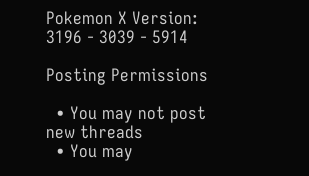Pokemon X Version: 3196 - 3039 - 5914

Posting Permissions

  • You may not post new threads
  • You may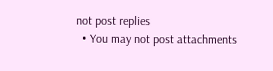not post replies
  • You may not post attachments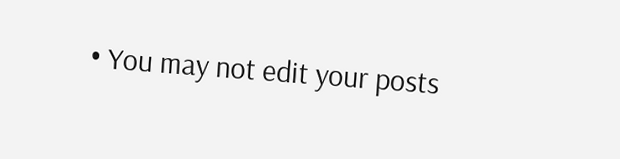• You may not edit your posts